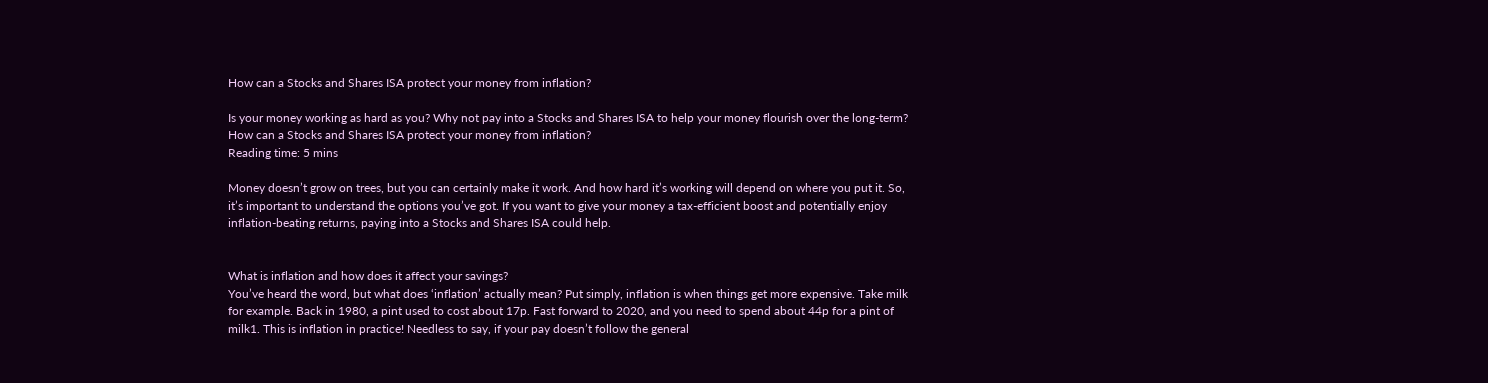How can a Stocks and Shares ISA protect your money from inflation?

Is your money working as hard as you? Why not pay into a Stocks and Shares ISA to help your money flourish over the long-term?
How can a Stocks and Shares ISA protect your money from inflation?
Reading time: 5 mins

Money doesn’t grow on trees, but you can certainly make it work. And how hard it’s working will depend on where you put it. So, it’s important to understand the options you’ve got. If you want to give your money a tax-efficient boost and potentially enjoy inflation-beating returns, paying into a Stocks and Shares ISA could help.


What is inflation and how does it affect your savings?
You’ve heard the word, but what does ‘inflation’ actually mean? Put simply, inflation is when things get more expensive. Take milk for example. Back in 1980, a pint used to cost about 17p. Fast forward to 2020, and you need to spend about 44p for a pint of milk1. This is inflation in practice! Needless to say, if your pay doesn’t follow the general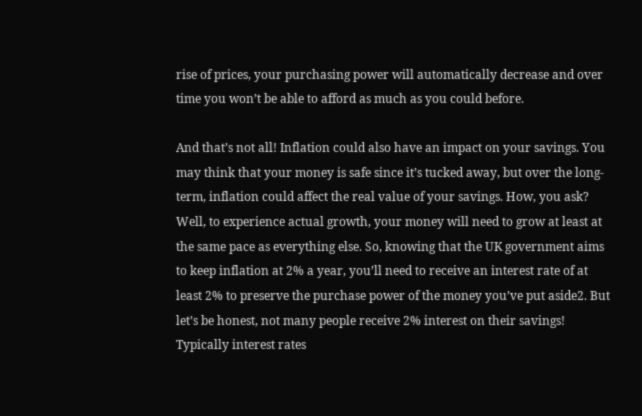rise of prices, your purchasing power will automatically decrease and over time you won’t be able to afford as much as you could before.

And that’s not all! Inflation could also have an impact on your savings. You may think that your money is safe since it’s tucked away, but over the long-term, inflation could affect the real value of your savings. How, you ask? Well, to experience actual growth, your money will need to grow at least at the same pace as everything else. So, knowing that the UK government aims to keep inflation at 2% a year, you’ll need to receive an interest rate of at least 2% to preserve the purchase power of the money you’ve put aside2. But let’s be honest, not many people receive 2% interest on their savings! Typically interest rates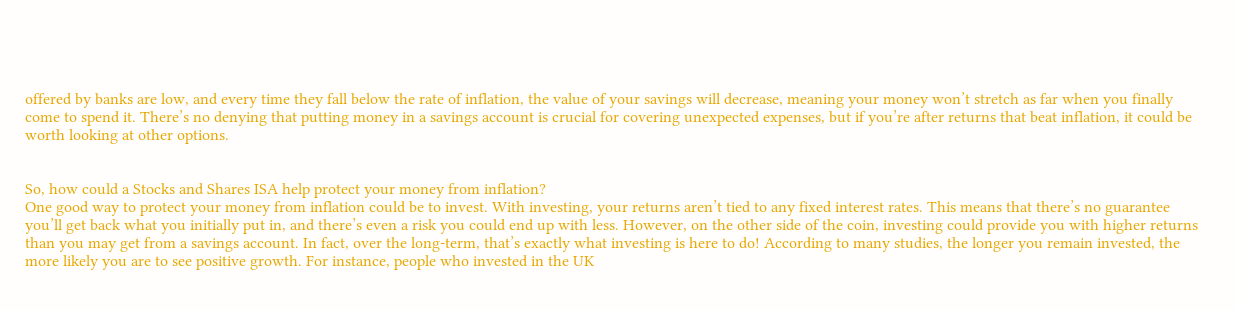offered by banks are low, and every time they fall below the rate of inflation, the value of your savings will decrease, meaning your money won’t stretch as far when you finally come to spend it. There’s no denying that putting money in a savings account is crucial for covering unexpected expenses, but if you’re after returns that beat inflation, it could be worth looking at other options.


So, how could a Stocks and Shares ISA help protect your money from inflation?
One good way to protect your money from inflation could be to invest. With investing, your returns aren’t tied to any fixed interest rates. This means that there’s no guarantee you’ll get back what you initially put in, and there’s even a risk you could end up with less. However, on the other side of the coin, investing could provide you with higher returns than you may get from a savings account. In fact, over the long-term, that’s exactly what investing is here to do! According to many studies, the longer you remain invested, the more likely you are to see positive growth. For instance, people who invested in the UK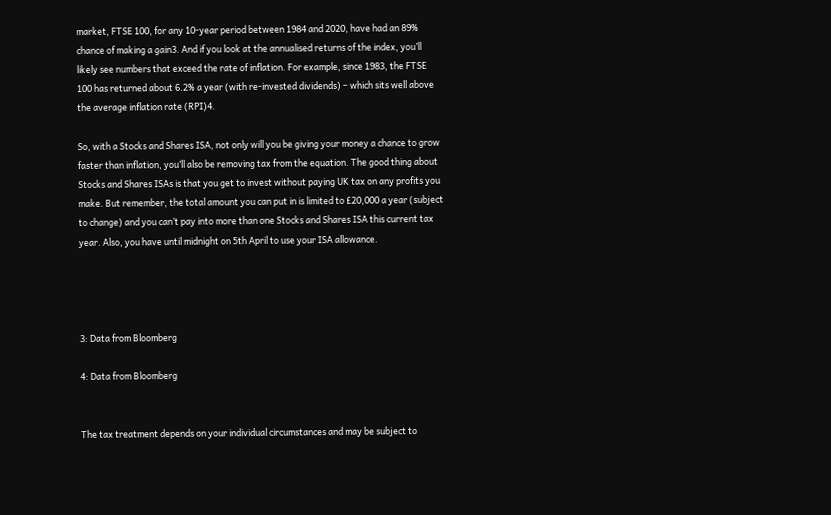market, FTSE 100, for any 10-year period between 1984 and 2020, have had an 89% chance of making a gain3. And if you look at the annualised returns of the index, you’ll likely see numbers that exceed the rate of inflation. For example, since 1983, the FTSE 100 has returned about 6.2% a year (with re-invested dividends) – which sits well above the average inflation rate (RPI)4.

So, with a Stocks and Shares ISA, not only will you be giving your money a chance to grow faster than inflation, you’ll also be removing tax from the equation. The good thing about Stocks and Shares ISAs is that you get to invest without paying UK tax on any profits you make. But remember, the total amount you can put in is limited to £20,000 a year (subject to change) and you can’t pay into more than one Stocks and Shares ISA this current tax year. Also, you have until midnight on 5th April to use your ISA allowance.




3: Data from Bloomberg

4: Data from Bloomberg


The tax treatment depends on your individual circumstances and may be subject to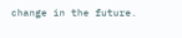change in the future.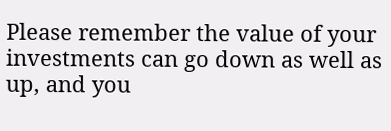Please remember the value of your investments can go down as well as up, and you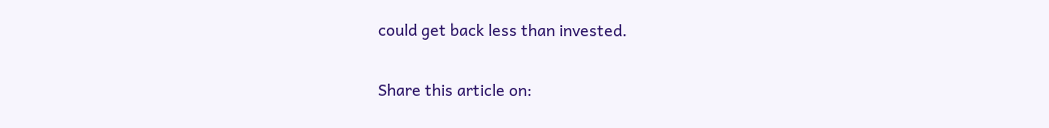could get back less than invested.

Share this article on: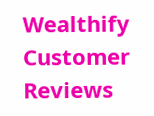Wealthify Customer Reviews